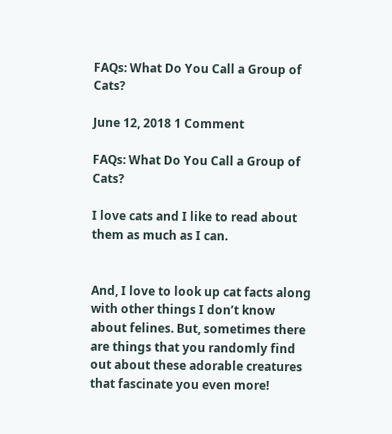FAQs: What Do You Call a Group of Cats?

June 12, 2018 1 Comment

FAQs: What Do You Call a Group of Cats?

I love cats and I like to read about them as much as I can.


And, I love to look up cat facts along with other things I don’t know about felines. But, sometimes there are things that you randomly find out about these adorable creatures that fascinate you even more!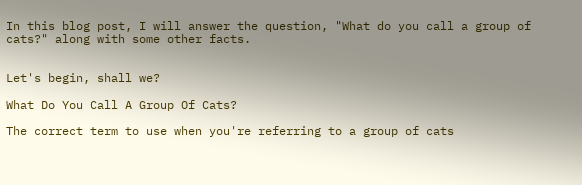In this blog post, I will answer the question, "What do you call a group of cats?" along with some other facts.


Let's begin, shall we?

What Do You Call A Group Of Cats?

The correct term to use when you're referring to a group of cats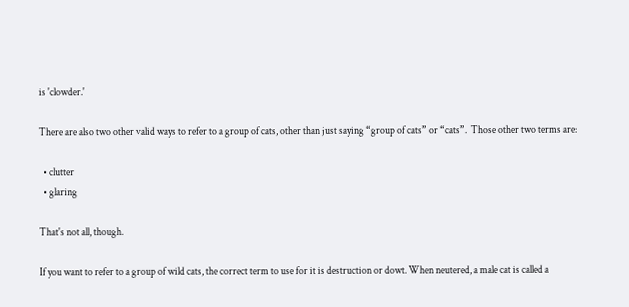is 'clowder.'

There are also two other valid ways to refer to a group of cats, other than just saying “group of cats” or “cats”.  Those other two terms are:

  • clutter
  • glaring

That's not all, though.

If you want to refer to a group of wild cats, the correct term to use for it is destruction or dowt. When neutered, a male cat is called a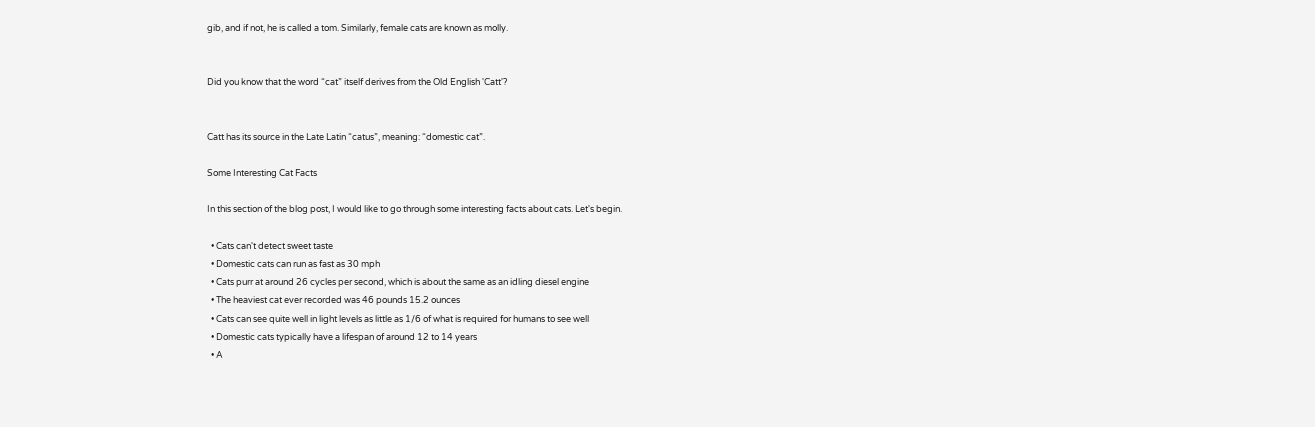gib, and if not, he is called a tom. Similarly, female cats are known as molly.


Did you know that the word “cat” itself derives from the Old English 'Catt'?


Catt has its source in the Late Latin “catus”, meaning: “domestic cat”.

Some Interesting Cat Facts

In this section of the blog post, I would like to go through some interesting facts about cats. Let's begin.

  • Cats can't detect sweet taste
  • Domestic cats can run as fast as 30 mph
  • Cats purr at around 26 cycles per second, which is about the same as an idling diesel engine
  • The heaviest cat ever recorded was 46 pounds 15.2 ounces
  • Cats can see quite well in light levels as little as 1/6 of what is required for humans to see well
  • Domestic cats typically have a lifespan of around 12 to 14 years
  • A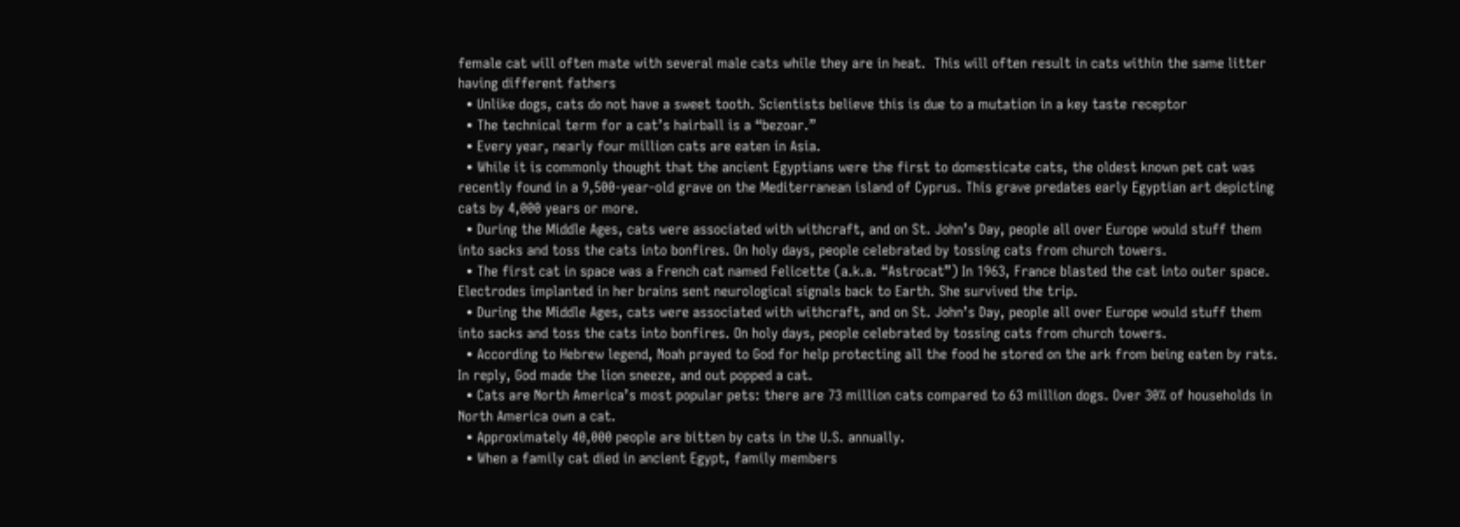female cat will often mate with several male cats while they are in heat.  This will often result in cats within the same litter having different fathers
  • Unlike dogs, cats do not have a sweet tooth. Scientists believe this is due to a mutation in a key taste receptor
  • The technical term for a cat’s hairball is a “bezoar.”
  • Every year, nearly four million cats are eaten in Asia.
  • While it is commonly thought that the ancient Egyptians were the first to domesticate cats, the oldest known pet cat was recently found in a 9,500-year-old grave on the Mediterranean island of Cyprus. This grave predates early Egyptian art depicting cats by 4,000 years or more.
  • During the Middle Ages, cats were associated with withcraft, and on St. John’s Day, people all over Europe would stuff them into sacks and toss the cats into bonfires. On holy days, people celebrated by tossing cats from church towers.
  • The first cat in space was a French cat named Felicette (a.k.a. “Astrocat”) In 1963, France blasted the cat into outer space. Electrodes implanted in her brains sent neurological signals back to Earth. She survived the trip.
  • During the Middle Ages, cats were associated with withcraft, and on St. John’s Day, people all over Europe would stuff them into sacks and toss the cats into bonfires. On holy days, people celebrated by tossing cats from church towers.
  • According to Hebrew legend, Noah prayed to God for help protecting all the food he stored on the ark from being eaten by rats. In reply, God made the lion sneeze, and out popped a cat.
  • Cats are North America’s most popular pets: there are 73 million cats compared to 63 million dogs. Over 30% of households in North America own a cat.
  • Approximately 40,000 people are bitten by cats in the U.S. annually.
  • When a family cat died in ancient Egypt, family members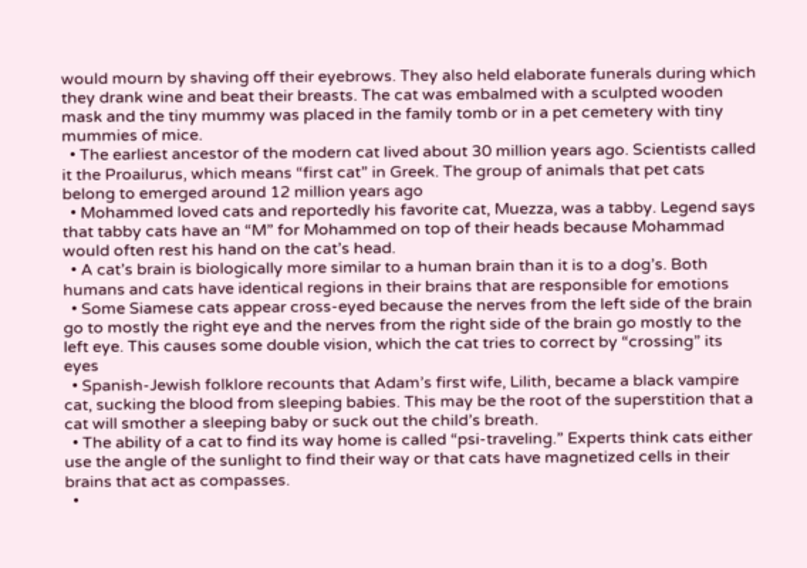would mourn by shaving off their eyebrows. They also held elaborate funerals during which they drank wine and beat their breasts. The cat was embalmed with a sculpted wooden mask and the tiny mummy was placed in the family tomb or in a pet cemetery with tiny mummies of mice.
  • The earliest ancestor of the modern cat lived about 30 million years ago. Scientists called it the Proailurus, which means “first cat” in Greek. The group of animals that pet cats belong to emerged around 12 million years ago
  • Mohammed loved cats and reportedly his favorite cat, Muezza, was a tabby. Legend says that tabby cats have an “M” for Mohammed on top of their heads because Mohammad would often rest his hand on the cat’s head.
  • A cat’s brain is biologically more similar to a human brain than it is to a dog’s. Both humans and cats have identical regions in their brains that are responsible for emotions
  • Some Siamese cats appear cross-eyed because the nerves from the left side of the brain go to mostly the right eye and the nerves from the right side of the brain go mostly to the left eye. This causes some double vision, which the cat tries to correct by “crossing” its eyes
  • Spanish-Jewish folklore recounts that Adam’s first wife, Lilith, became a black vampire cat, sucking the blood from sleeping babies. This may be the root of the superstition that a cat will smother a sleeping baby or suck out the child’s breath.
  • The ability of a cat to find its way home is called “psi-traveling.” Experts think cats either use the angle of the sunlight to find their way or that cats have magnetized cells in their brains that act as compasses.
  •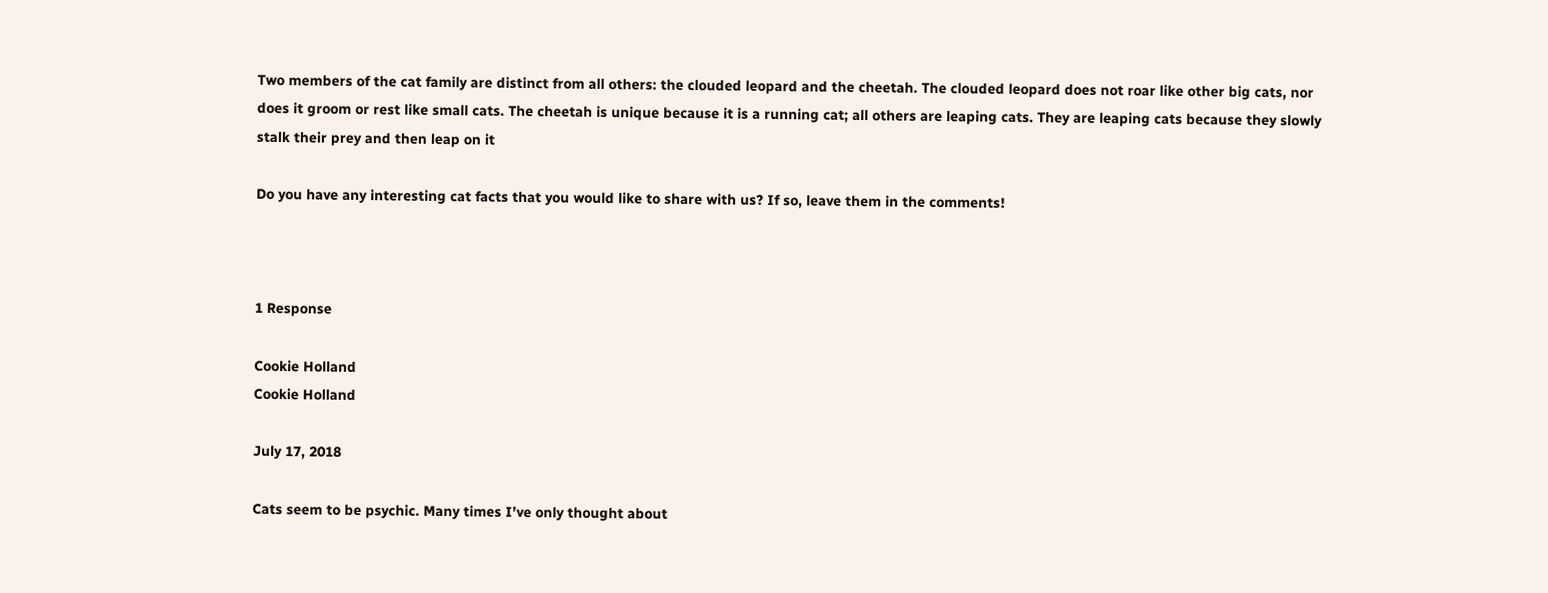Two members of the cat family are distinct from all others: the clouded leopard and the cheetah. The clouded leopard does not roar like other big cats, nor does it groom or rest like small cats. The cheetah is unique because it is a running cat; all others are leaping cats. They are leaping cats because they slowly stalk their prey and then leap on it

Do you have any interesting cat facts that you would like to share with us? If so, leave them in the comments!



1 Response

Cookie Holland
Cookie Holland

July 17, 2018

Cats seem to be psychic. Many times I’ve only thought about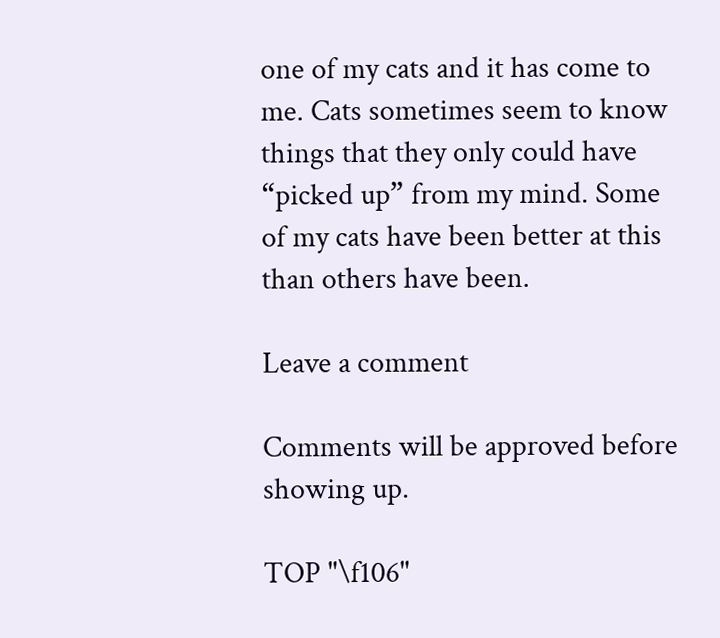one of my cats and it has come to me. Cats sometimes seem to know things that they only could have “picked up” from my mind. Some of my cats have been better at this than others have been.

Leave a comment

Comments will be approved before showing up.

TOP "\f106"